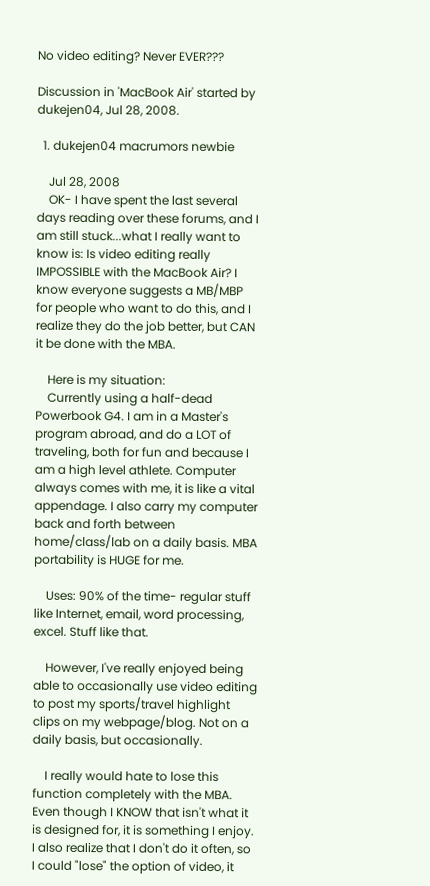No video editing? Never EVER???

Discussion in 'MacBook Air' started by dukejen04, Jul 28, 2008.

  1. dukejen04 macrumors newbie

    Jul 28, 2008
    OK- I have spent the last several days reading over these forums, and I am still stuck...what I really want to know is: Is video editing really IMPOSSIBLE with the MacBook Air? I know everyone suggests a MB/MBP for people who want to do this, and I realize they do the job better, but CAN it be done with the MBA.

    Here is my situation:
    Currently using a half-dead Powerbook G4. I am in a Master's program abroad, and do a LOT of traveling, both for fun and because I am a high level athlete. Computer always comes with me, it is like a vital appendage. I also carry my computer back and forth between home/class/lab on a daily basis. MBA portability is HUGE for me.

    Uses: 90% of the time- regular stuff like Internet, email, word processing, excel. Stuff like that.

    However, I've really enjoyed being able to occasionally use video editing to post my sports/travel highlight clips on my webpage/blog. Not on a daily basis, but occasionally.

    I really would hate to lose this function completely with the MBA. Even though I KNOW that isn't what it is designed for, it is something I enjoy. I also realize that I don't do it often, so I could "lose" the option of video, it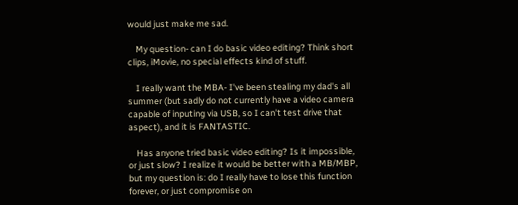would just make me sad.

    My question- can I do basic video editing? Think short clips, iMovie, no special effects kind of stuff.

    I really want the MBA- I've been stealing my dad's all summer (but sadly do not currently have a video camera capable of inputing via USB, so I can't test drive that aspect), and it is FANTASTIC.

    Has anyone tried basic video editing? Is it impossible, or just slow? I realize it would be better with a MB/MBP, but my question is: do I really have to lose this function forever, or just compromise on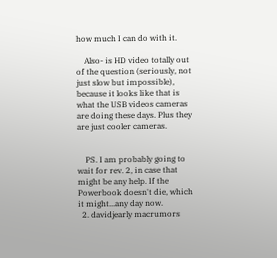how much I can do with it.

    Also- is HD video totally out of the question (seriously, not just slow but impossible), because it looks like that is what the USB videos cameras are doing these days. Plus they are just cooler cameras.


    PS. I am probably going to wait for rev. 2, in case that might be any help. If the Powerbook doesn't die, which it might...any day now.
  2. davidjearly macrumors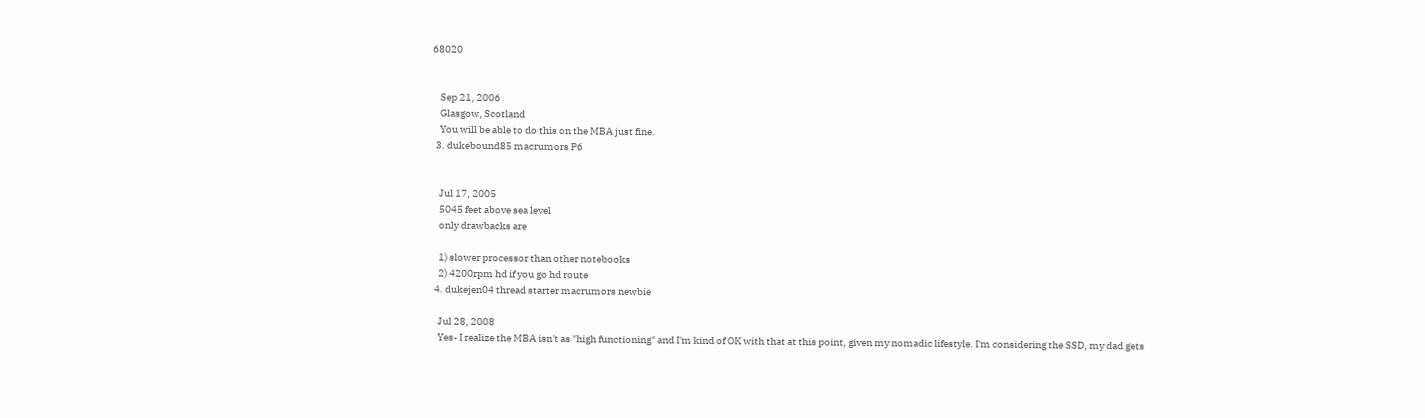68020


    Sep 21, 2006
    Glasgow, Scotland
    You will be able to do this on the MBA just fine.
  3. dukebound85 macrumors P6


    Jul 17, 2005
    5045 feet above sea level
    only drawbacks are

    1) slower processor than other notebooks
    2) 4200rpm hd if you go hd route
  4. dukejen04 thread starter macrumors newbie

    Jul 28, 2008
    Yes- I realize the MBA isn't as "high functioning" and I'm kind of OK with that at this point, given my nomadic lifestyle. I'm considering the SSD, my dad gets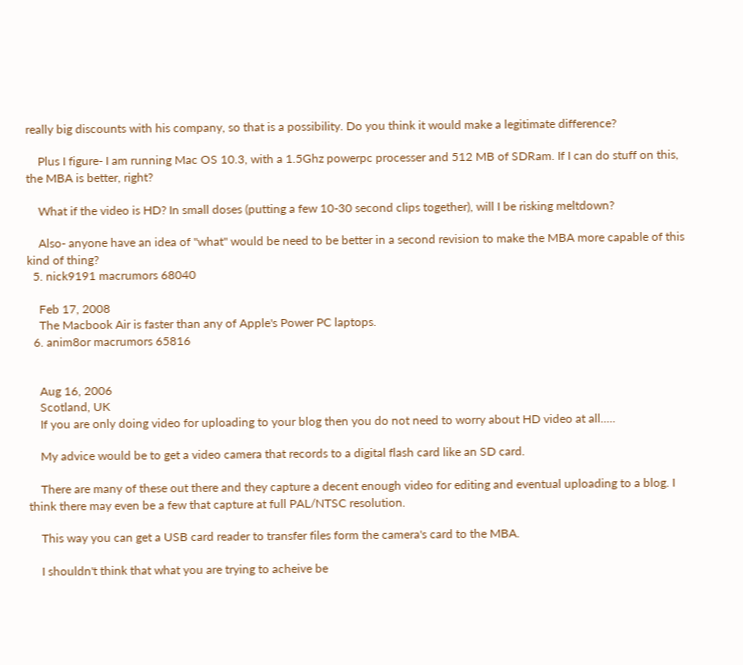really big discounts with his company, so that is a possibility. Do you think it would make a legitimate difference?

    Plus I figure- I am running Mac OS 10.3, with a 1.5Ghz powerpc processer and 512 MB of SDRam. If I can do stuff on this, the MBA is better, right?

    What if the video is HD? In small doses (putting a few 10-30 second clips together), will I be risking meltdown?

    Also- anyone have an idea of "what" would be need to be better in a second revision to make the MBA more capable of this kind of thing?
  5. nick9191 macrumors 68040

    Feb 17, 2008
    The Macbook Air is faster than any of Apple's Power PC laptops.
  6. anim8or macrumors 65816


    Aug 16, 2006
    Scotland, UK
    If you are only doing video for uploading to your blog then you do not need to worry about HD video at all.....

    My advice would be to get a video camera that records to a digital flash card like an SD card.

    There are many of these out there and they capture a decent enough video for editing and eventual uploading to a blog. I think there may even be a few that capture at full PAL/NTSC resolution.

    This way you can get a USB card reader to transfer files form the camera's card to the MBA.

    I shouldn't think that what you are trying to acheive be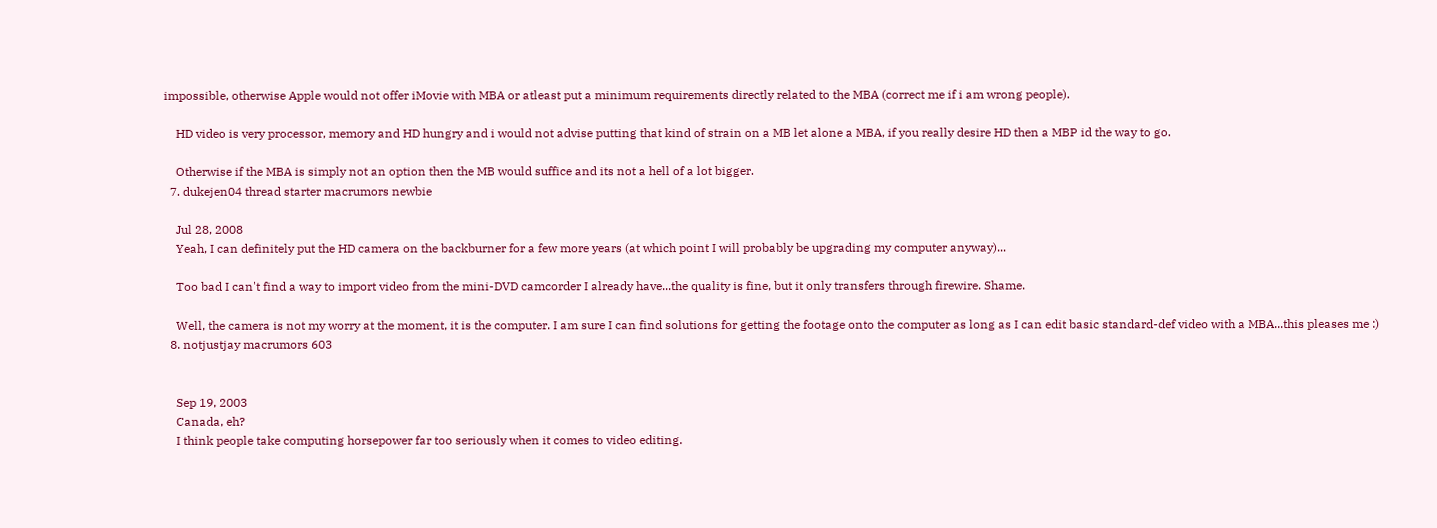impossible, otherwise Apple would not offer iMovie with MBA or atleast put a minimum requirements directly related to the MBA (correct me if i am wrong people).

    HD video is very processor, memory and HD hungry and i would not advise putting that kind of strain on a MB let alone a MBA, if you really desire HD then a MBP id the way to go.

    Otherwise if the MBA is simply not an option then the MB would suffice and its not a hell of a lot bigger.
  7. dukejen04 thread starter macrumors newbie

    Jul 28, 2008
    Yeah, I can definitely put the HD camera on the backburner for a few more years (at which point I will probably be upgrading my computer anyway)...

    Too bad I can't find a way to import video from the mini-DVD camcorder I already have...the quality is fine, but it only transfers through firewire. Shame.

    Well, the camera is not my worry at the moment, it is the computer. I am sure I can find solutions for getting the footage onto the computer as long as I can edit basic standard-def video with a MBA...this pleases me :)
  8. notjustjay macrumors 603


    Sep 19, 2003
    Canada, eh?
    I think people take computing horsepower far too seriously when it comes to video editing.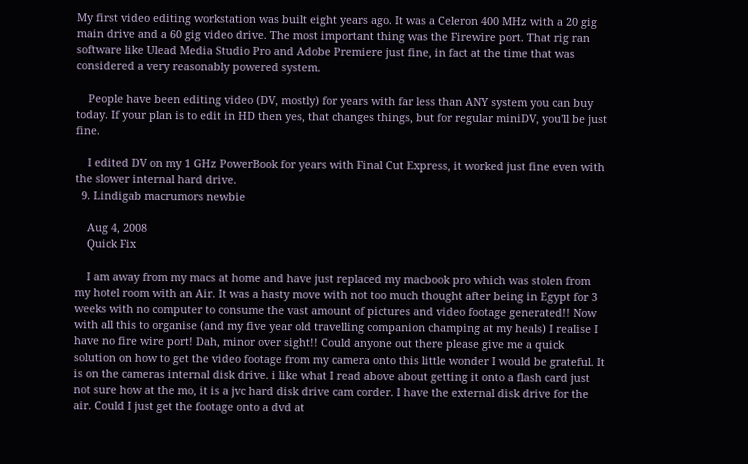My first video editing workstation was built eight years ago. It was a Celeron 400 MHz with a 20 gig main drive and a 60 gig video drive. The most important thing was the Firewire port. That rig ran software like Ulead Media Studio Pro and Adobe Premiere just fine, in fact at the time that was considered a very reasonably powered system.

    People have been editing video (DV, mostly) for years with far less than ANY system you can buy today. If your plan is to edit in HD then yes, that changes things, but for regular miniDV, you'll be just fine.

    I edited DV on my 1 GHz PowerBook for years with Final Cut Express, it worked just fine even with the slower internal hard drive.
  9. Lindigab macrumors newbie

    Aug 4, 2008
    Quick Fix

    I am away from my macs at home and have just replaced my macbook pro which was stolen from my hotel room with an Air. It was a hasty move with not too much thought after being in Egypt for 3 weeks with no computer to consume the vast amount of pictures and video footage generated!! Now with all this to organise (and my five year old travelling companion champing at my heals) I realise I have no fire wire port! Dah, minor over sight!! Could anyone out there please give me a quick solution on how to get the video footage from my camera onto this little wonder I would be grateful. It is on the cameras internal disk drive. i like what I read above about getting it onto a flash card just not sure how at the mo, it is a jvc hard disk drive cam corder. I have the external disk drive for the air. Could I just get the footage onto a dvd at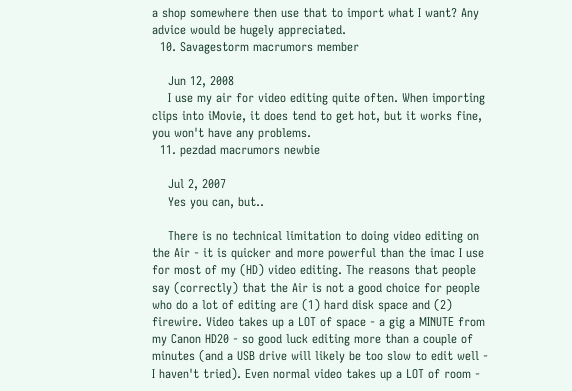a shop somewhere then use that to import what I want? Any advice would be hugely appreciated.
  10. Savagestorm macrumors member

    Jun 12, 2008
    I use my air for video editing quite often. When importing clips into iMovie, it does tend to get hot, but it works fine, you won't have any problems.
  11. pezdad macrumors newbie

    Jul 2, 2007
    Yes you can, but..

    There is no technical limitation to doing video editing on the Air - it is quicker and more powerful than the imac I use for most of my (HD) video editing. The reasons that people say (correctly) that the Air is not a good choice for people who do a lot of editing are (1) hard disk space and (2) firewire. Video takes up a LOT of space - a gig a MINUTE from my Canon HD20 - so good luck editing more than a couple of minutes (and a USB drive will likely be too slow to edit well - I haven't tried). Even normal video takes up a LOT of room -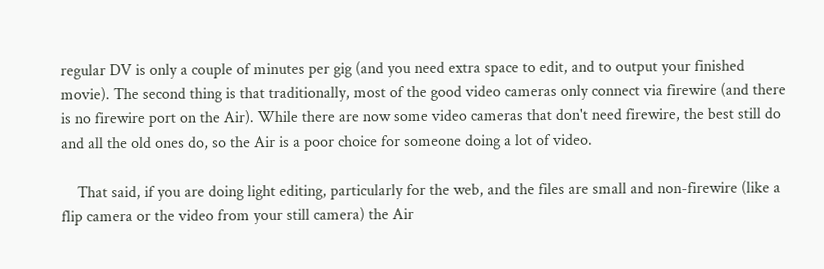regular DV is only a couple of minutes per gig (and you need extra space to edit, and to output your finished movie). The second thing is that traditionally, most of the good video cameras only connect via firewire (and there is no firewire port on the Air). While there are now some video cameras that don't need firewire, the best still do and all the old ones do, so the Air is a poor choice for someone doing a lot of video.

    That said, if you are doing light editing, particularly for the web, and the files are small and non-firewire (like a flip camera or the video from your still camera) the Air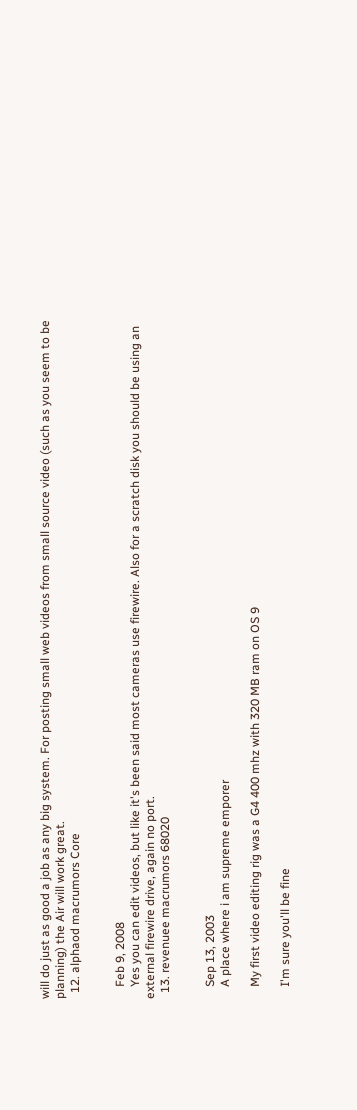will do just as good a job as any big system. For posting small web videos from small source video (such as you seem to be planning) the Air will work great.
  12. alphaod macrumors Core


    Feb 9, 2008
    Yes you can edit videos, but like it's been said most cameras use firewire. Also for a scratch disk you should be using an external firewire drive, again no port.
  13. revenuee macrumors 68020


    Sep 13, 2003
    A place where i am supreme emporer

    My first video editing rig was a G4 400 mhz with 320 MB ram on OS 9

    I'm sure you'll be fine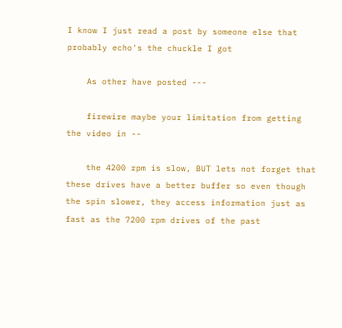I know I just read a post by someone else that probably echo's the chuckle I got

    As other have posted ---

    firewire maybe your limitation from getting the video in --

    the 4200 rpm is slow, BUT lets not forget that these drives have a better buffer so even though the spin slower, they access information just as fast as the 7200 rpm drives of the past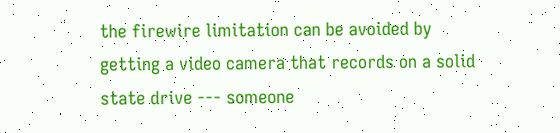the firewire limitation can be avoided by getting a video camera that records on a solid state drive --- someone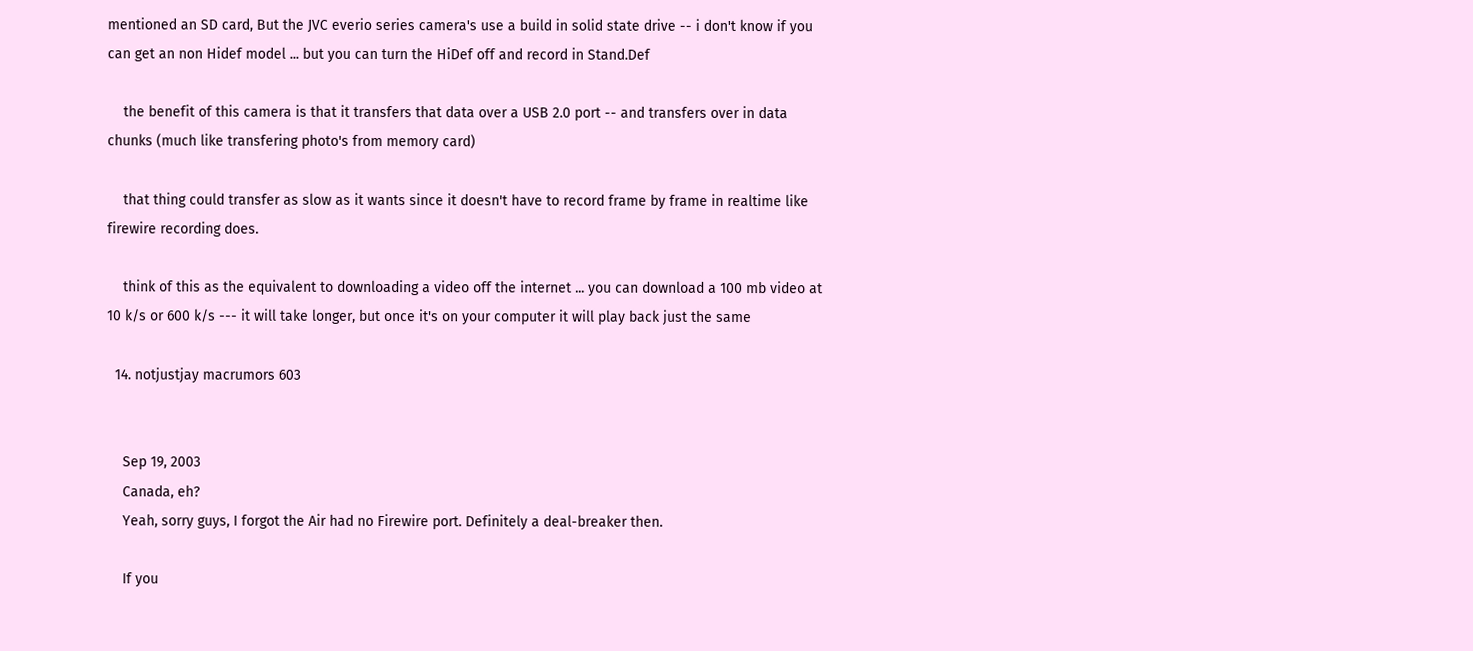mentioned an SD card, But the JVC everio series camera's use a build in solid state drive -- i don't know if you can get an non Hidef model ... but you can turn the HiDef off and record in Stand.Def

    the benefit of this camera is that it transfers that data over a USB 2.0 port -- and transfers over in data chunks (much like transfering photo's from memory card)

    that thing could transfer as slow as it wants since it doesn't have to record frame by frame in realtime like firewire recording does.

    think of this as the equivalent to downloading a video off the internet ... you can download a 100 mb video at 10 k/s or 600 k/s --- it will take longer, but once it's on your computer it will play back just the same

  14. notjustjay macrumors 603


    Sep 19, 2003
    Canada, eh?
    Yeah, sorry guys, I forgot the Air had no Firewire port. Definitely a deal-breaker then.

    If you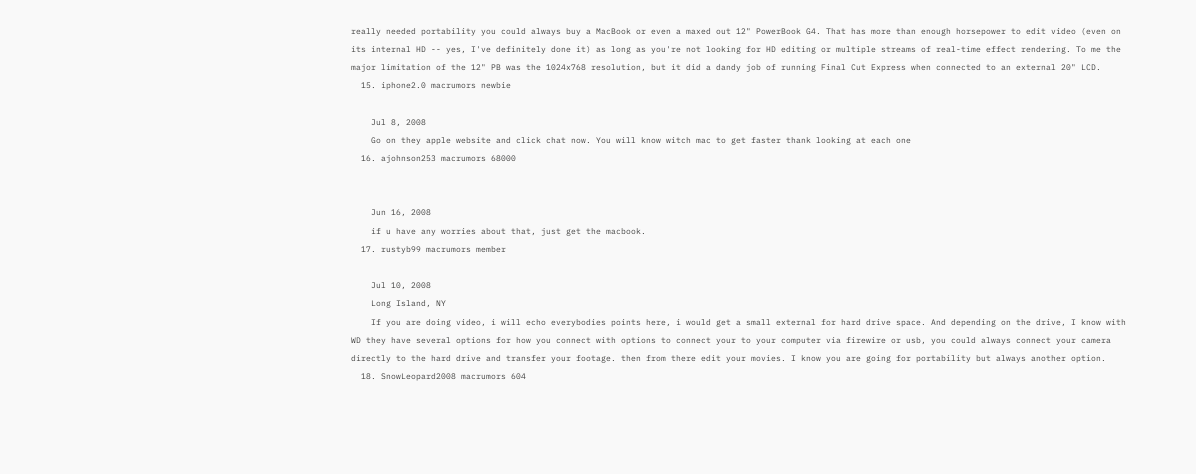really needed portability you could always buy a MacBook or even a maxed out 12" PowerBook G4. That has more than enough horsepower to edit video (even on its internal HD -- yes, I've definitely done it) as long as you're not looking for HD editing or multiple streams of real-time effect rendering. To me the major limitation of the 12" PB was the 1024x768 resolution, but it did a dandy job of running Final Cut Express when connected to an external 20" LCD.
  15. iphone2.0 macrumors newbie

    Jul 8, 2008
    Go on they apple website and click chat now. You will know witch mac to get faster thank looking at each one
  16. ajohnson253 macrumors 68000


    Jun 16, 2008
    if u have any worries about that, just get the macbook.
  17. rustyb99 macrumors member

    Jul 10, 2008
    Long Island, NY
    If you are doing video, i will echo everybodies points here, i would get a small external for hard drive space. And depending on the drive, I know with WD they have several options for how you connect with options to connect your to your computer via firewire or usb, you could always connect your camera directly to the hard drive and transfer your footage. then from there edit your movies. I know you are going for portability but always another option.
  18. SnowLeopard2008 macrumors 604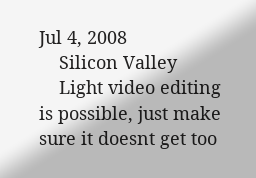Jul 4, 2008
    Silicon Valley
    Light video editing is possible, just make sure it doesnt get too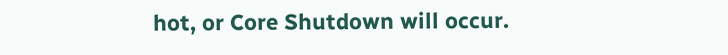hot, or Core Shutdown will occur.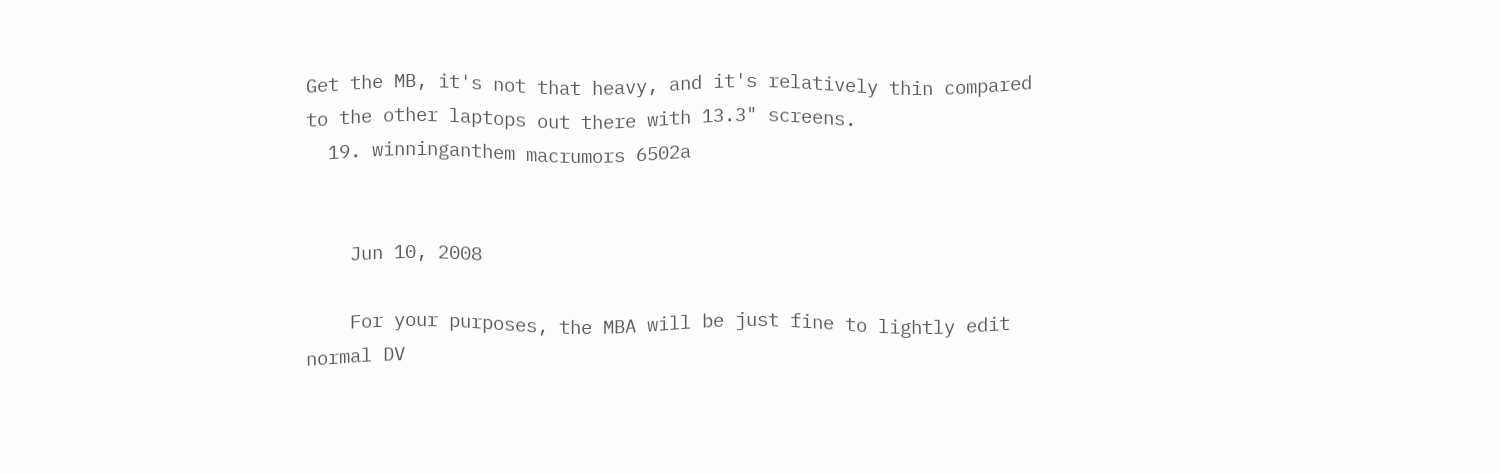Get the MB, it's not that heavy, and it's relatively thin compared to the other laptops out there with 13.3" screens.
  19. winninganthem macrumors 6502a


    Jun 10, 2008

    For your purposes, the MBA will be just fine to lightly edit normal DV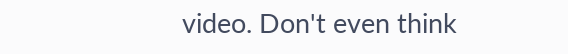video. Don't even think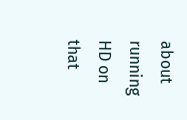about running HD on that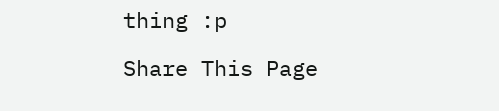thing :p

Share This Page